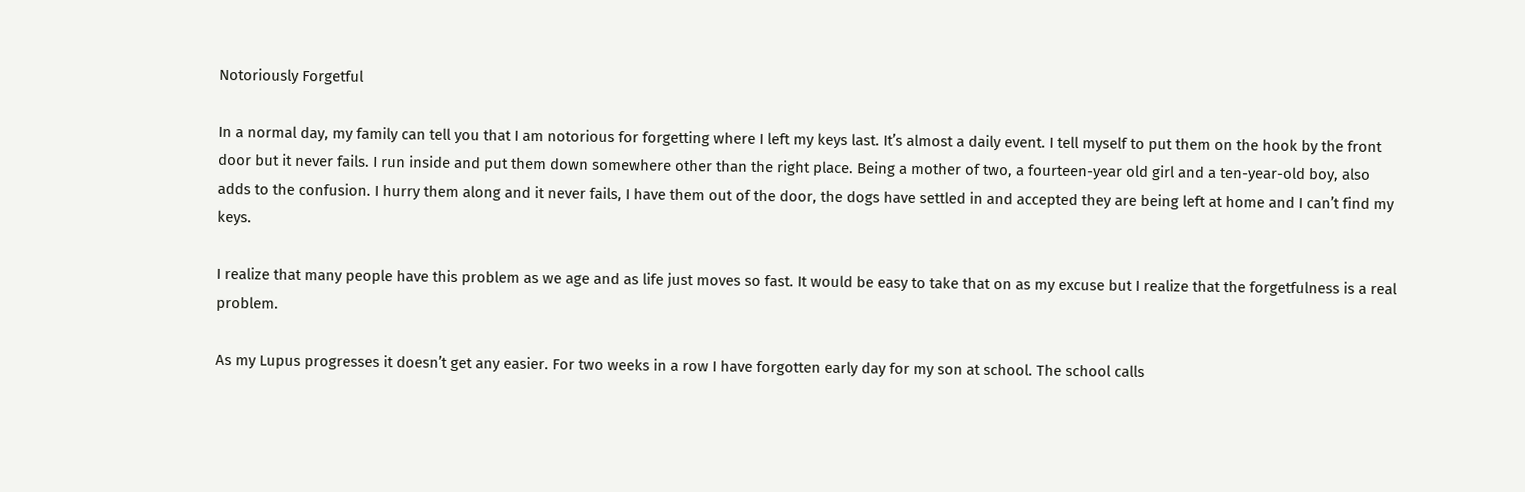Notoriously Forgetful

In a normal day, my family can tell you that I am notorious for forgetting where I left my keys last. It’s almost a daily event. I tell myself to put them on the hook by the front door but it never fails. I run inside and put them down somewhere other than the right place. Being a mother of two, a fourteen-year old girl and a ten-year-old boy, also adds to the confusion. I hurry them along and it never fails, I have them out of the door, the dogs have settled in and accepted they are being left at home and I can’t find my keys.

I realize that many people have this problem as we age and as life just moves so fast. It would be easy to take that on as my excuse but I realize that the forgetfulness is a real problem.

As my Lupus progresses it doesn’t get any easier. For two weeks in a row I have forgotten early day for my son at school. The school calls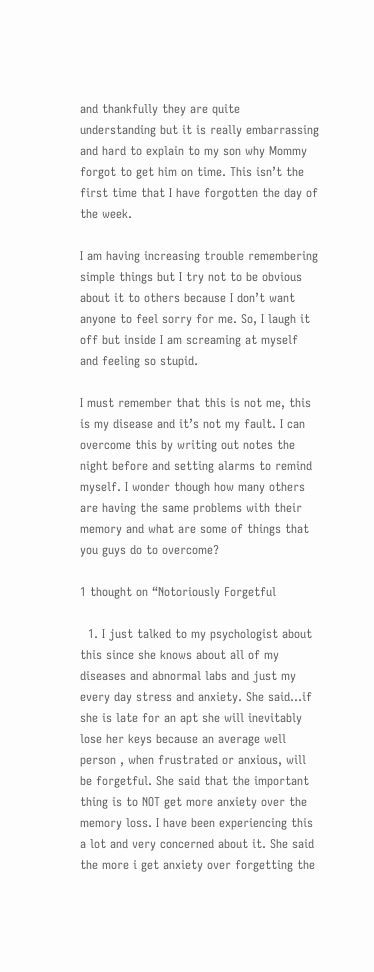and thankfully they are quite understanding but it is really embarrassing and hard to explain to my son why Mommy forgot to get him on time. This isn’t the first time that I have forgotten the day of the week.

I am having increasing trouble remembering simple things but I try not to be obvious about it to others because I don’t want anyone to feel sorry for me. So, I laugh it off but inside I am screaming at myself and feeling so stupid.

I must remember that this is not me, this is my disease and it’s not my fault. I can overcome this by writing out notes the night before and setting alarms to remind myself. I wonder though how many others are having the same problems with their memory and what are some of things that you guys do to overcome?

1 thought on “Notoriously Forgetful

  1. I just talked to my psychologist about this since she knows about all of my diseases and abnormal labs and just my every day stress and anxiety. She said…if she is late for an apt she will inevitably lose her keys because an average well person , when frustrated or anxious, will be forgetful. She said that the important thing is to NOT get more anxiety over the memory loss. I have been experiencing this a lot and very concerned about it. She said the more i get anxiety over forgetting the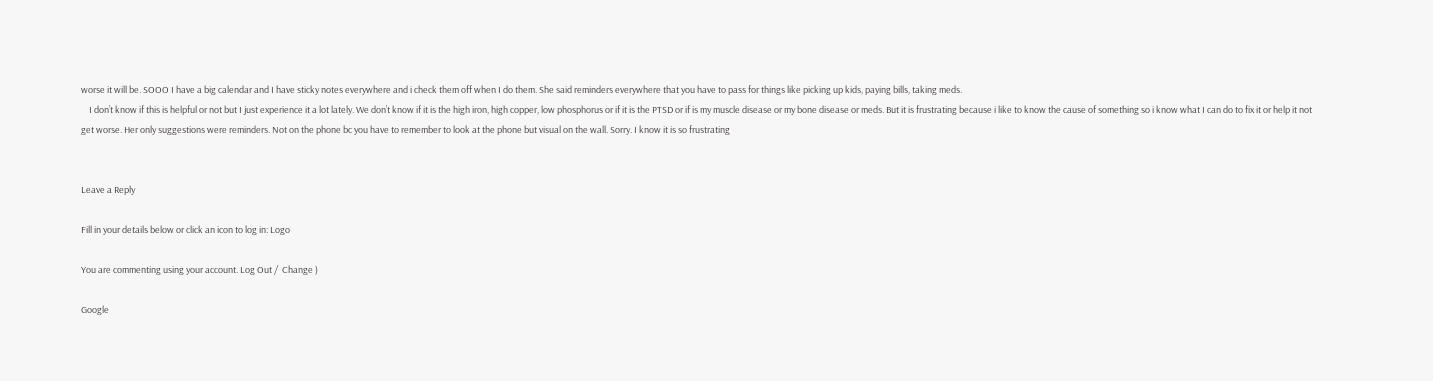worse it will be. SOOO I have a big calendar and I have sticky notes everywhere and i check them off when I do them. She said reminders everywhere that you have to pass for things like picking up kids, paying bills, taking meds.
    I don’t know if this is helpful or not but I just experience it a lot lately. We don’t know if it is the high iron, high copper, low phosphorus or if it is the PTSD or if is my muscle disease or my bone disease or meds. But it is frustrating because i like to know the cause of something so i know what I can do to fix it or help it not get worse. Her only suggestions were reminders. Not on the phone bc you have to remember to look at the phone but visual on the wall. Sorry. I know it is so frustrating


Leave a Reply

Fill in your details below or click an icon to log in: Logo

You are commenting using your account. Log Out /  Change )

Google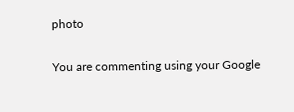photo

You are commenting using your Google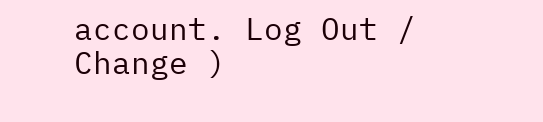account. Log Out /  Change )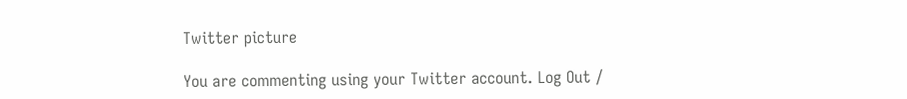Twitter picture

You are commenting using your Twitter account. Log Out /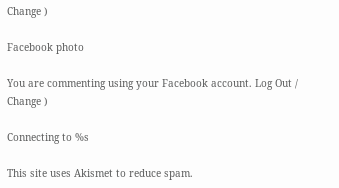Change )

Facebook photo

You are commenting using your Facebook account. Log Out /  Change )

Connecting to %s

This site uses Akismet to reduce spam.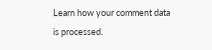Learn how your comment data is processed.